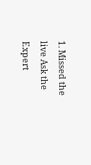1. Missed the live Ask the Expert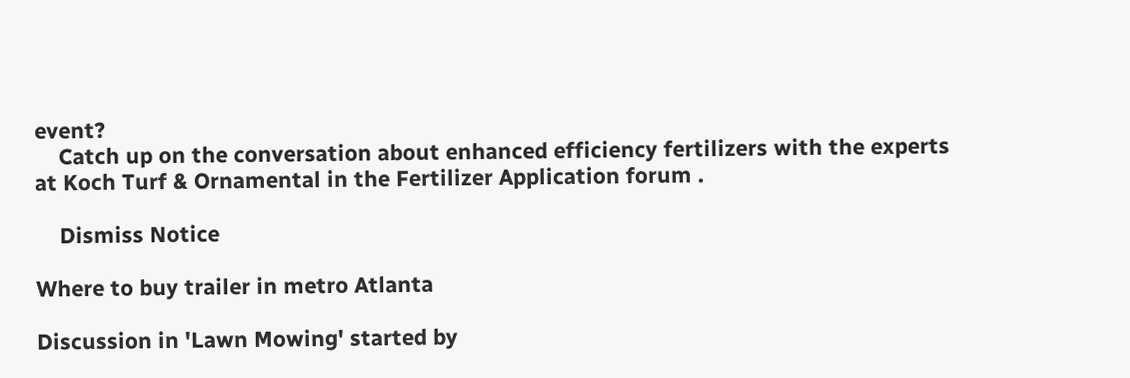event?
    Catch up on the conversation about enhanced efficiency fertilizers with the experts at Koch Turf & Ornamental in the Fertilizer Application forum .

    Dismiss Notice

Where to buy trailer in metro Atlanta

Discussion in 'Lawn Mowing' started by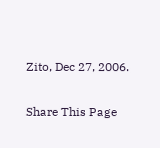Zito, Dec 27, 2006.

Share This Page